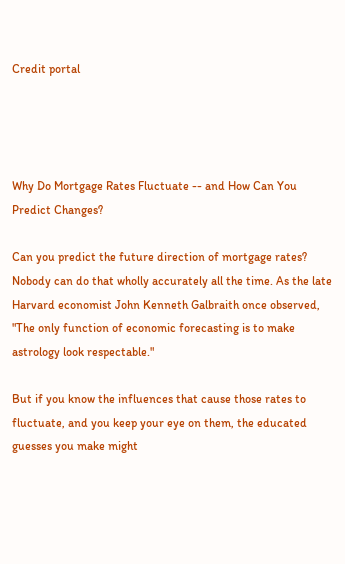Credit portal




Why Do Mortgage Rates Fluctuate -- and How Can You Predict Changes?

Can you predict the future direction of mortgage rates? Nobody can do that wholly accurately all the time. As the late Harvard economist John Kenneth Galbraith once observed, "The only function of economic forecasting is to make astrology look respectable."

But if you know the influences that cause those rates to fluctuate, and you keep your eye on them, the educated guesses you make might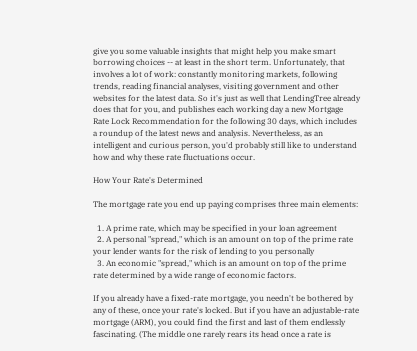give you some valuable insights that might help you make smart borrowing choices -- at least in the short term. Unfortunately, that involves a lot of work: constantly monitoring markets, following trends, reading financial analyses, visiting government and other websites for the latest data. So it's just as well that LendingTree already does that for you, and publishes each working day a new Mortgage Rate Lock Recommendation for the following 30 days, which includes a roundup of the latest news and analysis. Nevertheless, as an intelligent and curious person, you'd probably still like to understand how and why these rate fluctuations occur.

How Your Rate's Determined

The mortgage rate you end up paying comprises three main elements:

  1. A prime rate, which may be specified in your loan agreement
  2. A personal "spread," which is an amount on top of the prime rate your lender wants for the risk of lending to you personally
  3. An economic "spread," which is an amount on top of the prime rate determined by a wide range of economic factors.

If you already have a fixed-rate mortgage, you needn't be bothered by any of these, once your rate's locked. But if you have an adjustable-rate mortgage (ARM), you could find the first and last of them endlessly fascinating. (The middle one rarely rears its head once a rate is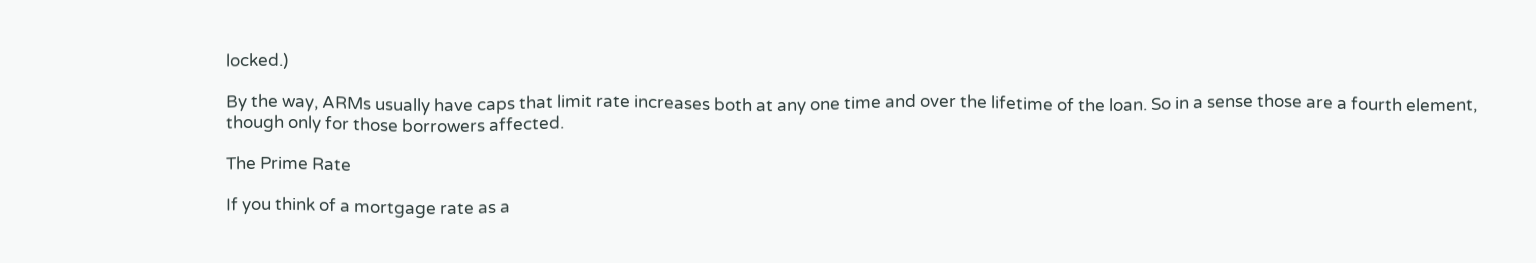locked.)

By the way, ARMs usually have caps that limit rate increases both at any one time and over the lifetime of the loan. So in a sense those are a fourth element, though only for those borrowers affected.

The Prime Rate

If you think of a mortgage rate as a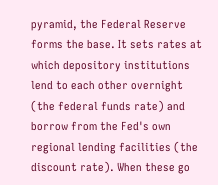pyramid, the Federal Reserve forms the base. It sets rates at which depository institutions lend to each other overnight (the federal funds rate) and borrow from the Fed's own regional lending facilities (the discount rate). When these go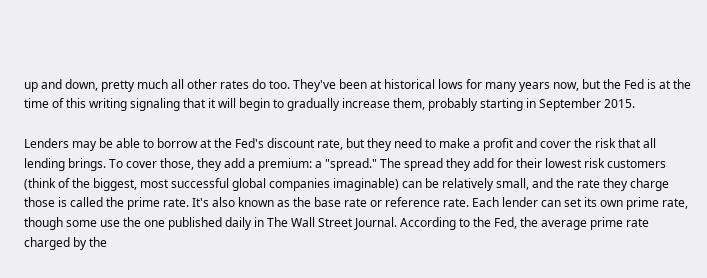up and down, pretty much all other rates do too. They've been at historical lows for many years now, but the Fed is at the time of this writing signaling that it will begin to gradually increase them, probably starting in September 2015.

Lenders may be able to borrow at the Fed's discount rate, but they need to make a profit and cover the risk that all lending brings. To cover those, they add a premium: a "spread." The spread they add for their lowest risk customers (think of the biggest, most successful global companies imaginable) can be relatively small, and the rate they charge those is called the prime rate. It's also known as the base rate or reference rate. Each lender can set its own prime rate, though some use the one published daily in The Wall Street Journal. According to the Fed, the average prime rate charged by the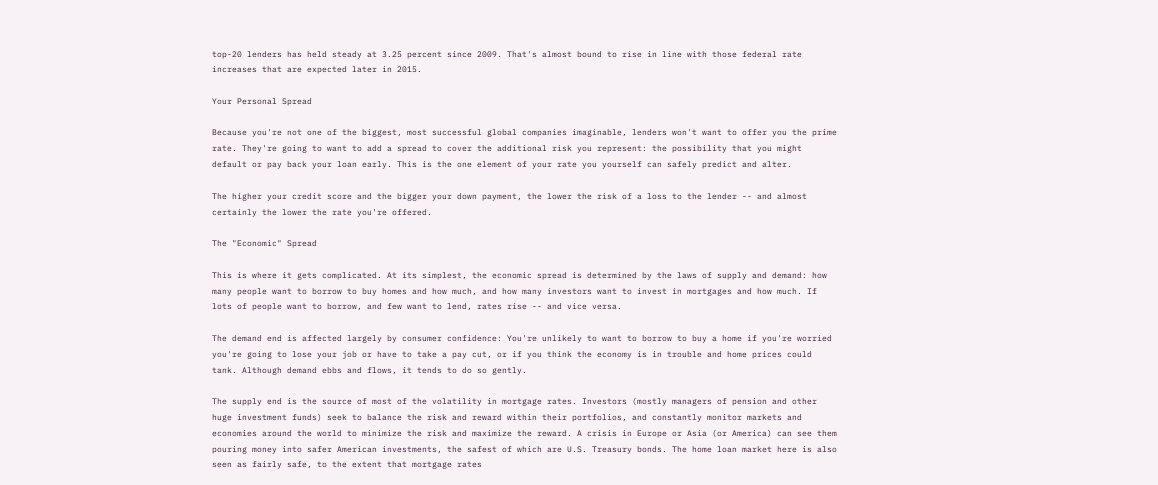top-20 lenders has held steady at 3.25 percent since 2009. That's almost bound to rise in line with those federal rate increases that are expected later in 2015.

Your Personal Spread

Because you're not one of the biggest, most successful global companies imaginable, lenders won't want to offer you the prime rate. They're going to want to add a spread to cover the additional risk you represent: the possibility that you might default or pay back your loan early. This is the one element of your rate you yourself can safely predict and alter.

The higher your credit score and the bigger your down payment, the lower the risk of a loss to the lender -- and almost certainly the lower the rate you're offered.

The "Economic" Spread

This is where it gets complicated. At its simplest, the economic spread is determined by the laws of supply and demand: how many people want to borrow to buy homes and how much, and how many investors want to invest in mortgages and how much. If lots of people want to borrow, and few want to lend, rates rise -- and vice versa.

The demand end is affected largely by consumer confidence: You're unlikely to want to borrow to buy a home if you're worried you're going to lose your job or have to take a pay cut, or if you think the economy is in trouble and home prices could tank. Although demand ebbs and flows, it tends to do so gently.

The supply end is the source of most of the volatility in mortgage rates. Investors (mostly managers of pension and other huge investment funds) seek to balance the risk and reward within their portfolios, and constantly monitor markets and economies around the world to minimize the risk and maximize the reward. A crisis in Europe or Asia (or America) can see them pouring money into safer American investments, the safest of which are U.S. Treasury bonds. The home loan market here is also seen as fairly safe, to the extent that mortgage rates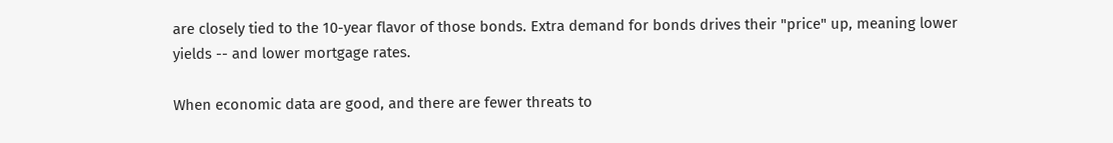are closely tied to the 10-year flavor of those bonds. Extra demand for bonds drives their "price" up, meaning lower yields -- and lower mortgage rates.

When economic data are good, and there are fewer threats to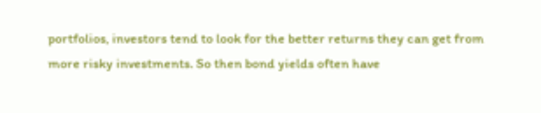portfolios, investors tend to look for the better returns they can get from more risky investments. So then bond yields often have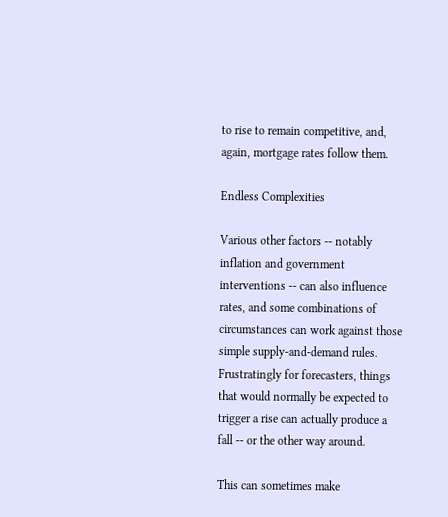to rise to remain competitive, and, again, mortgage rates follow them.

Endless Complexities

Various other factors -- notably inflation and government interventions -- can also influence rates, and some combinations of circumstances can work against those simple supply-and-demand rules. Frustratingly for forecasters, things that would normally be expected to trigger a rise can actually produce a fall -- or the other way around.

This can sometimes make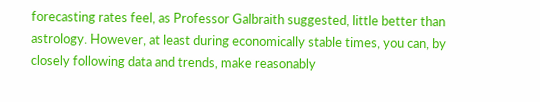forecasting rates feel, as Professor Galbraith suggested, little better than astrology. However, at least during economically stable times, you can, by closely following data and trends, make reasonably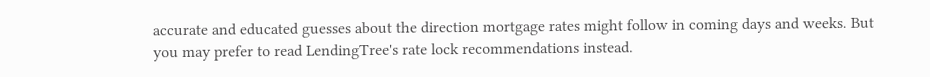accurate and educated guesses about the direction mortgage rates might follow in coming days and weeks. But you may prefer to read LendingTree's rate lock recommendations instead.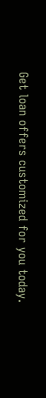Get loan offers customized for you today.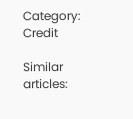Category: Credit

Similar articles: